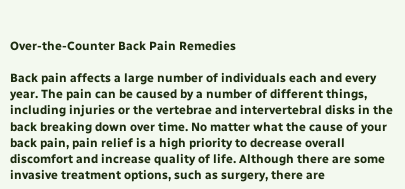Over-the-Counter Back Pain Remedies

Back pain affects a large number of individuals each and every year. The pain can be caused by a number of different things, including injuries or the vertebrae and intervertebral disks in the back breaking down over time. No matter what the cause of your back pain, pain relief is a high priority to decrease overall discomfort and increase quality of life. Although there are some invasive treatment options, such as surgery, there are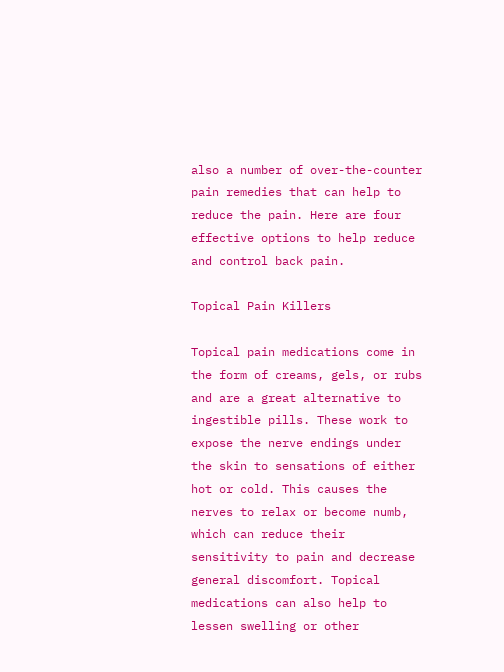also a number of over-the-counter pain remedies that can help to reduce the pain. Here are four effective options to help reduce and control back pain.

Topical Pain Killers

Topical pain medications come in the form of creams, gels, or rubs and are a great alternative to ingestible pills. These work to expose the nerve endings under the skin to sensations of either hot or cold. This causes the nerves to relax or become numb, which can reduce their sensitivity to pain and decrease general discomfort. Topical medications can also help to lessen swelling or other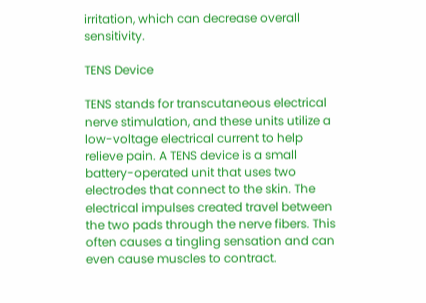irritation, which can decrease overall sensitivity.

TENS Device

TENS stands for transcutaneous electrical nerve stimulation, and these units utilize a low-voltage electrical current to help relieve pain. A TENS device is a small battery-operated unit that uses two electrodes that connect to the skin. The electrical impulses created travel between the two pads through the nerve fibers. This often causes a tingling sensation and can even cause muscles to contract.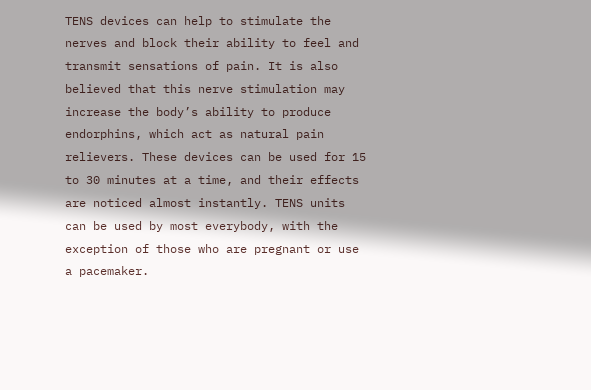TENS devices can help to stimulate the nerves and block their ability to feel and transmit sensations of pain. It is also believed that this nerve stimulation may increase the body’s ability to produce endorphins, which act as natural pain relievers. These devices can be used for 15 to 30 minutes at a time, and their effects are noticed almost instantly. TENS units can be used by most everybody, with the exception of those who are pregnant or use a pacemaker.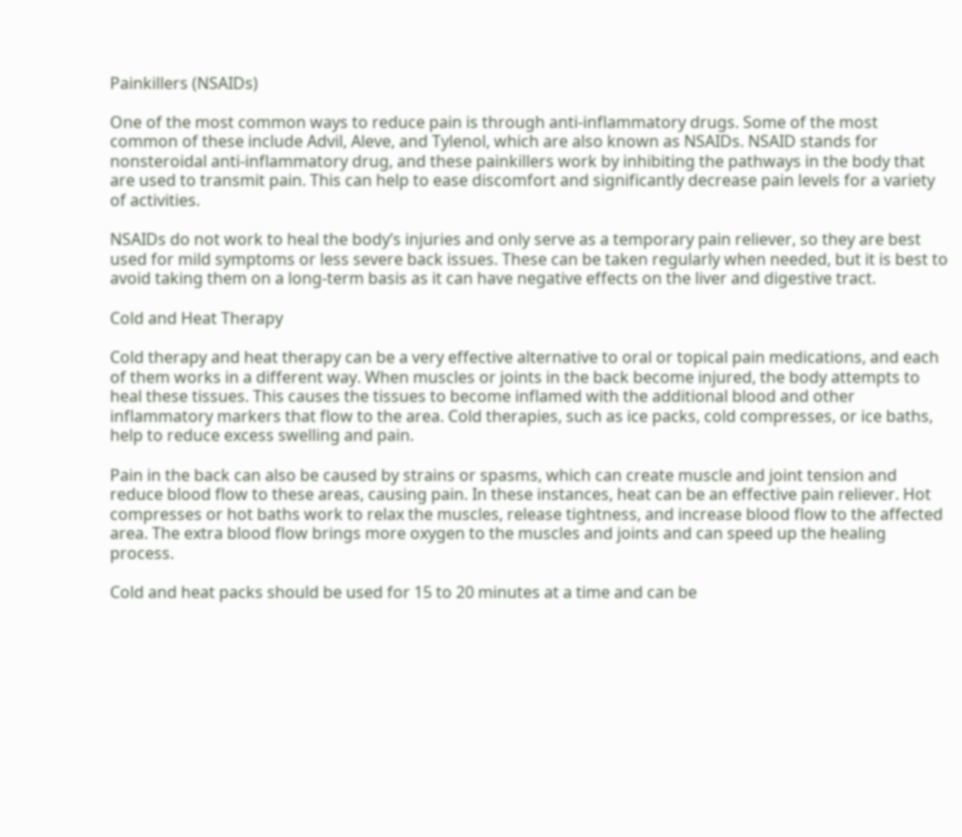Painkillers (NSAIDs)

One of the most common ways to reduce pain is through anti-inflammatory drugs. Some of the most common of these include Advil, Aleve, and Tylenol, which are also known as NSAIDs. NSAID stands for nonsteroidal anti-inflammatory drug, and these painkillers work by inhibiting the pathways in the body that are used to transmit pain. This can help to ease discomfort and significantly decrease pain levels for a variety of activities.

NSAIDs do not work to heal the body’s injuries and only serve as a temporary pain reliever, so they are best used for mild symptoms or less severe back issues. These can be taken regularly when needed, but it is best to avoid taking them on a long-term basis as it can have negative effects on the liver and digestive tract.

Cold and Heat Therapy

Cold therapy and heat therapy can be a very effective alternative to oral or topical pain medications, and each of them works in a different way. When muscles or joints in the back become injured, the body attempts to heal these tissues. This causes the tissues to become inflamed with the additional blood and other inflammatory markers that flow to the area. Cold therapies, such as ice packs, cold compresses, or ice baths, help to reduce excess swelling and pain.

Pain in the back can also be caused by strains or spasms, which can create muscle and joint tension and reduce blood flow to these areas, causing pain. In these instances, heat can be an effective pain reliever. Hot compresses or hot baths work to relax the muscles, release tightness, and increase blood flow to the affected area. The extra blood flow brings more oxygen to the muscles and joints and can speed up the healing process.

Cold and heat packs should be used for 15 to 20 minutes at a time and can be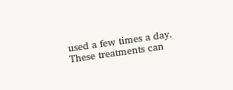used a few times a day. These treatments can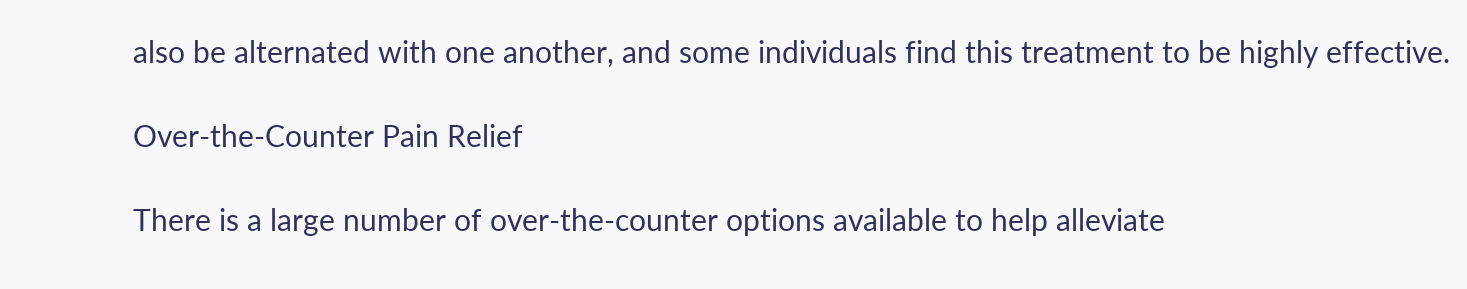also be alternated with one another, and some individuals find this treatment to be highly effective.

Over-the-Counter Pain Relief

There is a large number of over-the-counter options available to help alleviate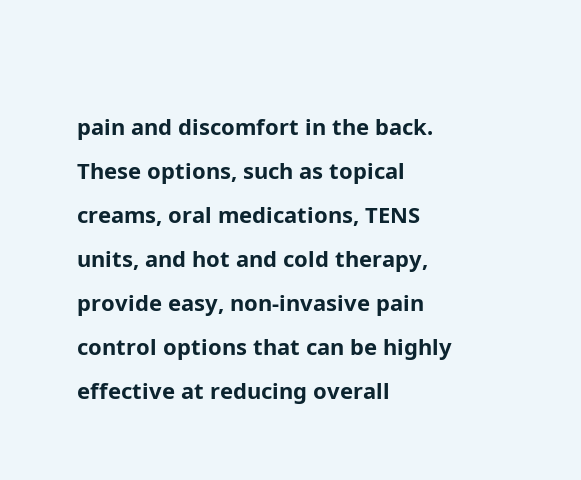pain and discomfort in the back. These options, such as topical creams, oral medications, TENS units, and hot and cold therapy, provide easy, non-invasive pain control options that can be highly effective at reducing overall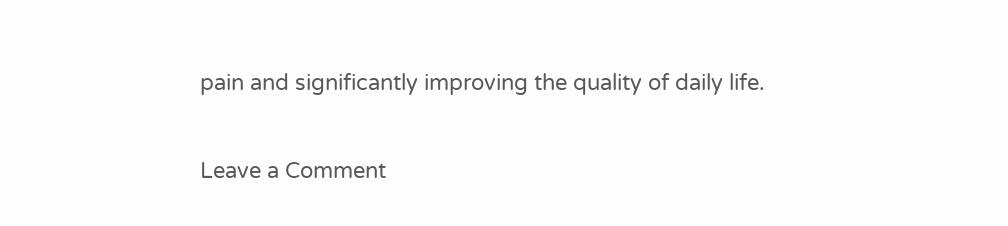pain and significantly improving the quality of daily life.

Leave a Comment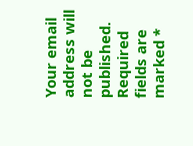Your email address will not be published. Required fields are marked *